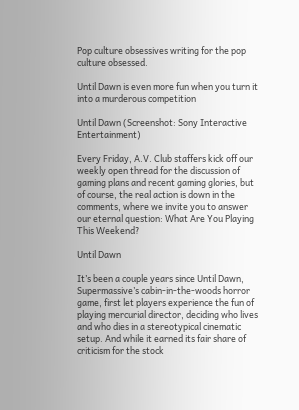Pop culture obsessives writing for the pop culture obsessed.

Until Dawn is even more fun when you turn it into a murderous competition

Until Dawn (Screenshot: Sony Interactive Entertainment)

Every Friday, A.V. Club staffers kick off our weekly open thread for the discussion of gaming plans and recent gaming glories, but of course, the real action is down in the comments, where we invite you to answer our eternal question: What Are You Playing This Weekend?

Until Dawn

It’s been a couple years since Until Dawn, Supermassive’s cabin-in-the-woods horror game, first let players experience the fun of playing mercurial director, deciding who lives and who dies in a stereotypical cinematic setup. And while it earned its fair share of criticism for the stock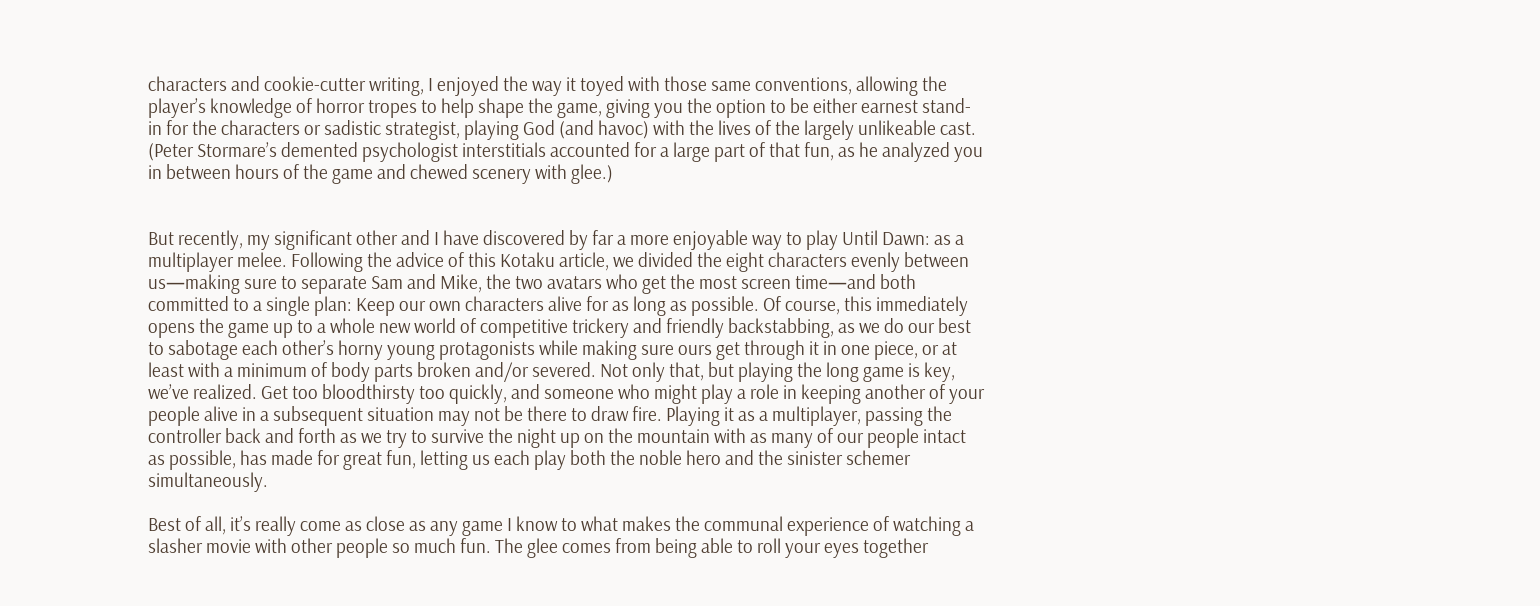characters and cookie-cutter writing, I enjoyed the way it toyed with those same conventions, allowing the player’s knowledge of horror tropes to help shape the game, giving you the option to be either earnest stand-in for the characters or sadistic strategist, playing God (and havoc) with the lives of the largely unlikeable cast. (Peter Stormare’s demented psychologist interstitials accounted for a large part of that fun, as he analyzed you in between hours of the game and chewed scenery with glee.)


But recently, my significant other and I have discovered by far a more enjoyable way to play Until Dawn: as a multiplayer melee. Following the advice of this Kotaku article, we divided the eight characters evenly between us—making sure to separate Sam and Mike, the two avatars who get the most screen time—and both committed to a single plan: Keep our own characters alive for as long as possible. Of course, this immediately opens the game up to a whole new world of competitive trickery and friendly backstabbing, as we do our best to sabotage each other’s horny young protagonists while making sure ours get through it in one piece, or at least with a minimum of body parts broken and/or severed. Not only that, but playing the long game is key, we’ve realized. Get too bloodthirsty too quickly, and someone who might play a role in keeping another of your people alive in a subsequent situation may not be there to draw fire. Playing it as a multiplayer, passing the controller back and forth as we try to survive the night up on the mountain with as many of our people intact as possible, has made for great fun, letting us each play both the noble hero and the sinister schemer simultaneously.

Best of all, it’s really come as close as any game I know to what makes the communal experience of watching a slasher movie with other people so much fun. The glee comes from being able to roll your eyes together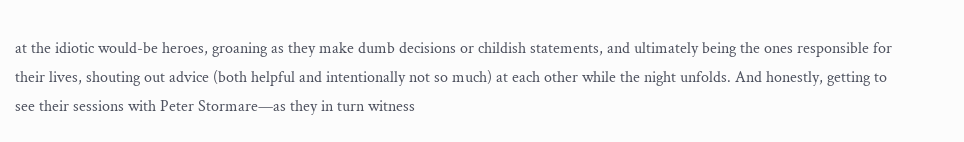at the idiotic would-be heroes, groaning as they make dumb decisions or childish statements, and ultimately being the ones responsible for their lives, shouting out advice (both helpful and intentionally not so much) at each other while the night unfolds. And honestly, getting to see their sessions with Peter Stormare—as they in turn witness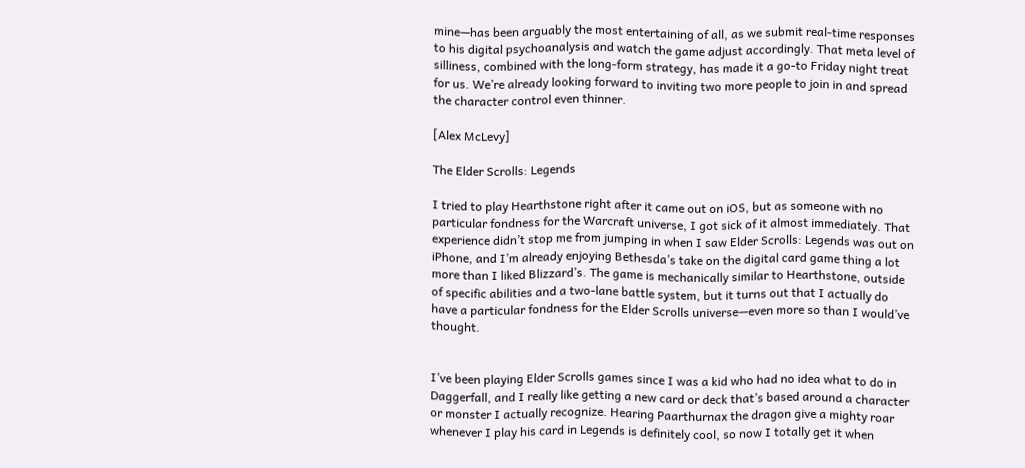mine—has been arguably the most entertaining of all, as we submit real-time responses to his digital psychoanalysis and watch the game adjust accordingly. That meta level of silliness, combined with the long-form strategy, has made it a go-to Friday night treat for us. We’re already looking forward to inviting two more people to join in and spread the character control even thinner.

[Alex McLevy]

The Elder Scrolls: Legends

I tried to play Hearthstone right after it came out on iOS, but as someone with no particular fondness for the Warcraft universe, I got sick of it almost immediately. That experience didn’t stop me from jumping in when I saw Elder Scrolls: Legends was out on iPhone, and I’m already enjoying Bethesda’s take on the digital card game thing a lot more than I liked Blizzard’s. The game is mechanically similar to Hearthstone, outside of specific abilities and a two-lane battle system, but it turns out that I actually do have a particular fondness for the Elder Scrolls universe—even more so than I would’ve thought.


I’ve been playing Elder Scrolls games since I was a kid who had no idea what to do in Daggerfall, and I really like getting a new card or deck that’s based around a character or monster I actually recognize. Hearing Paarthurnax the dragon give a mighty roar whenever I play his card in Legends is definitely cool, so now I totally get it when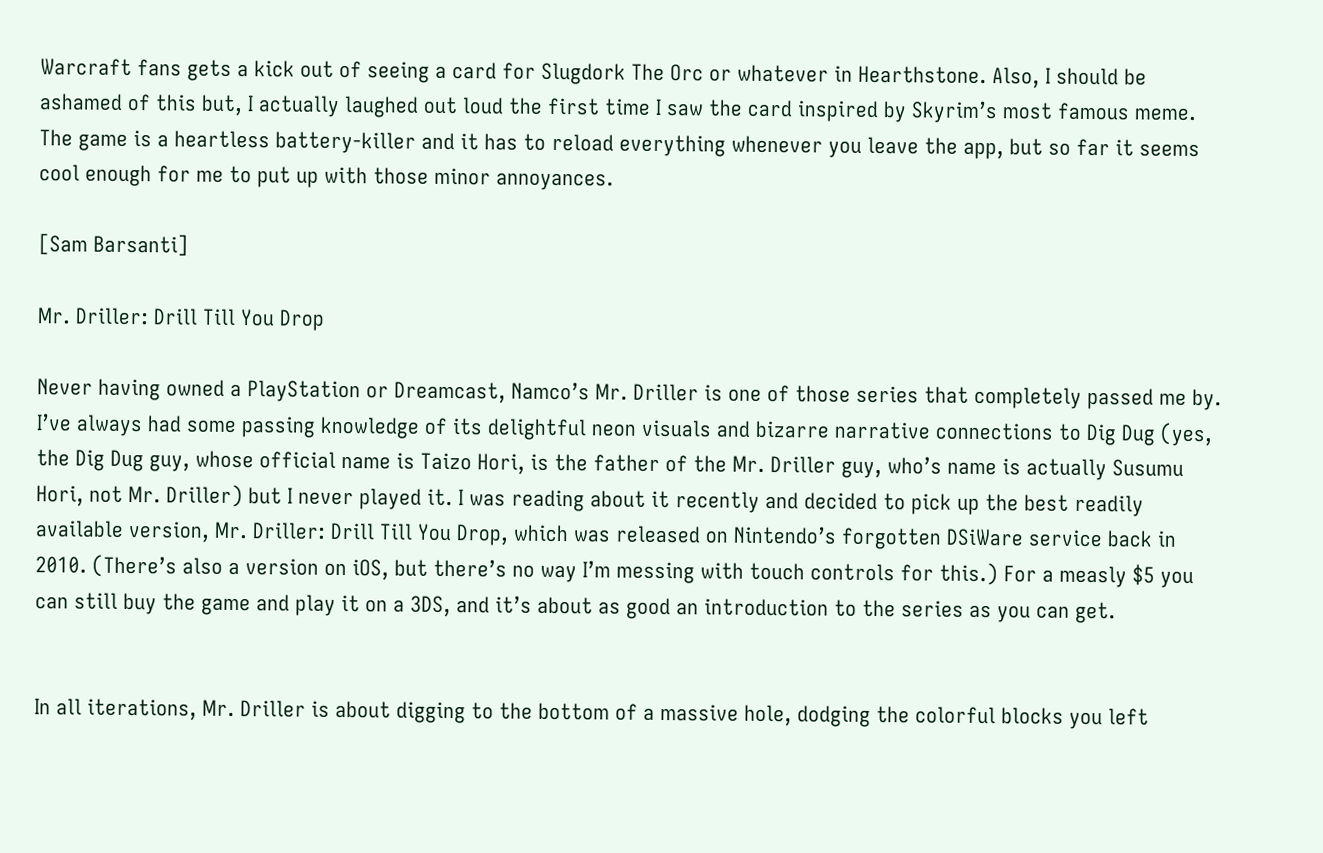Warcraft fans gets a kick out of seeing a card for Slugdork The Orc or whatever in Hearthstone. Also, I should be ashamed of this but, I actually laughed out loud the first time I saw the card inspired by Skyrim’s most famous meme. The game is a heartless battery-killer and it has to reload everything whenever you leave the app, but so far it seems cool enough for me to put up with those minor annoyances.

[Sam Barsanti]

Mr. Driller: Drill Till You Drop

Never having owned a PlayStation or Dreamcast, Namco’s Mr. Driller is one of those series that completely passed me by. I’ve always had some passing knowledge of its delightful neon visuals and bizarre narrative connections to Dig Dug (yes, the Dig Dug guy, whose official name is Taizo Hori, is the father of the Mr. Driller guy, who’s name is actually Susumu Hori, not Mr. Driller) but I never played it. I was reading about it recently and decided to pick up the best readily available version, Mr. Driller: Drill Till You Drop, which was released on Nintendo’s forgotten DSiWare service back in 2010. (There’s also a version on iOS, but there’s no way I’m messing with touch controls for this.) For a measly $5 you can still buy the game and play it on a 3DS, and it’s about as good an introduction to the series as you can get.


In all iterations, Mr. Driller is about digging to the bottom of a massive hole, dodging the colorful blocks you left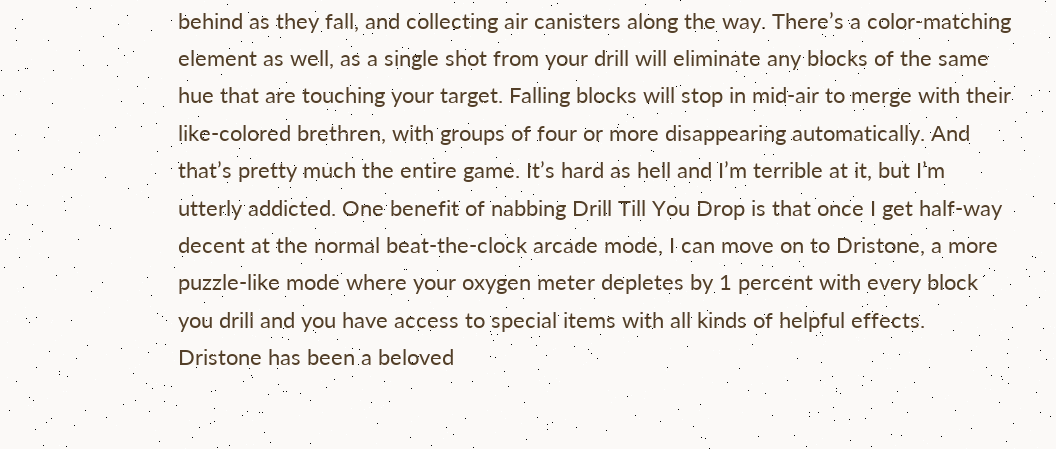behind as they fall, and collecting air canisters along the way. There’s a color-matching element as well, as a single shot from your drill will eliminate any blocks of the same hue that are touching your target. Falling blocks will stop in mid-air to merge with their like-colored brethren, with groups of four or more disappearing automatically. And that’s pretty much the entire game. It’s hard as hell and I’m terrible at it, but I’m utterly addicted. One benefit of nabbing Drill Till You Drop is that once I get half-way decent at the normal beat-the-clock arcade mode, I can move on to Dristone, a more puzzle-like mode where your oxygen meter depletes by 1 percent with every block you drill and you have access to special items with all kinds of helpful effects. Dristone has been a beloved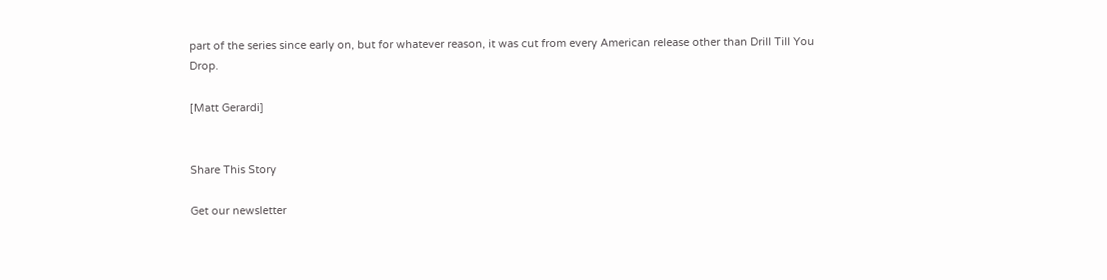part of the series since early on, but for whatever reason, it was cut from every American release other than Drill Till You Drop.

[Matt Gerardi]


Share This Story

Get our newsletter